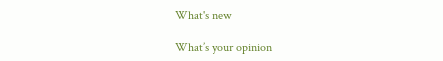What's new

What’s your opinion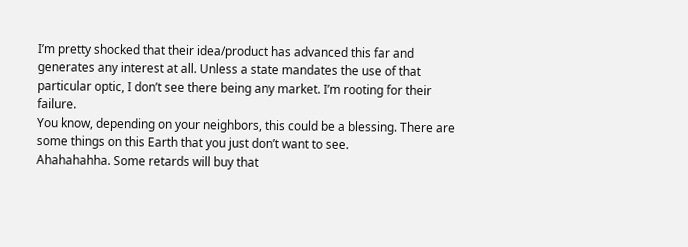I’m pretty shocked that their idea/product has advanced this far and generates any interest at all. Unless a state mandates the use of that particular optic, I don’t see there being any market. I’m rooting for their failure.
You know, depending on your neighbors, this could be a blessing. There are some things on this Earth that you just don’t want to see.
Ahahahahha. Some retards will buy that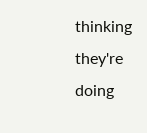thinking they're doing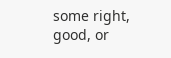some right, good, or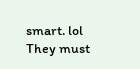smart. lol
They must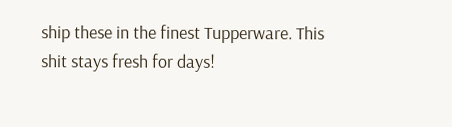ship these in the finest Tupperware. This shit stays fresh for days!